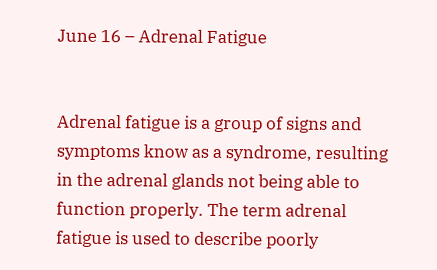June 16 – Adrenal Fatigue


Adrenal fatigue is a group of signs and symptoms know as a syndrome, resulting in the adrenal glands not being able to function properly. The term adrenal fatigue is used to describe poorly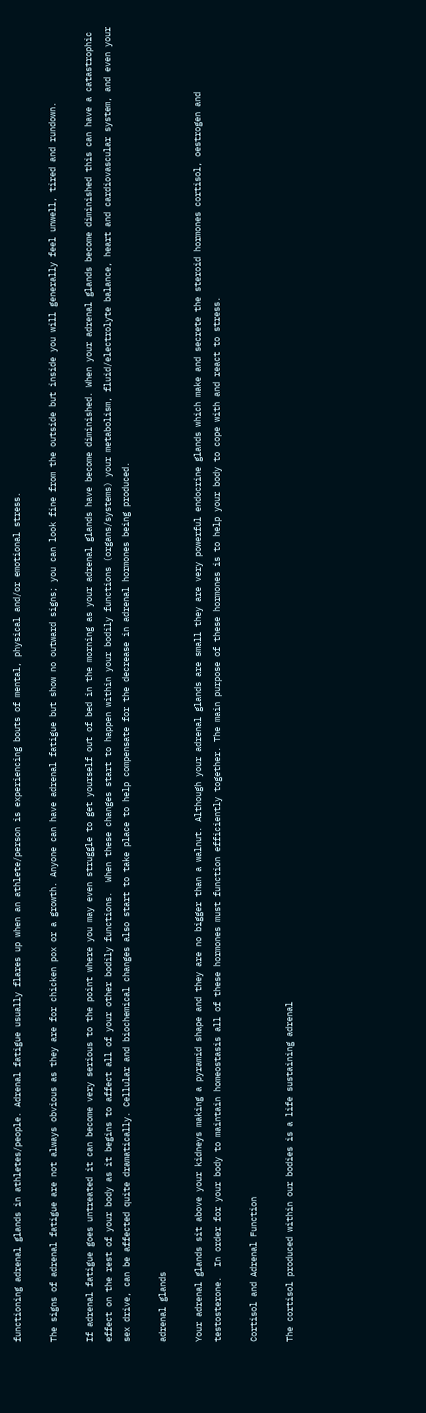functioning adrenal glands in athletes/people. Adrenal fatigue usually flares up when an athlete/person is experiencing bouts of mental, physical and/or emotional stress.

The signs of adrenal fatigue are not always obvious as they are for chicken pox or a growth. Anyone can have adrenal fatigue but show no outward signs; you can look fine from the outside but inside you will generally feel unwell, tired and rundown.

If adrenal fatigue goes untreated it can become very serious to the point where you may even struggle to get yourself out of bed in the morning as your adrenal glands have become diminished. When your adrenal glands become diminished this can have a catastrophic effect on the rest of your body as it begins to affect all of your other bodily functions.  When these changes start to happen within your bodily functions (organs/systems) your metabolism, fluid/electrolyte balance, heart and cardiovascular system, and even your sex drive, can be affected quite dramatically. Cellular and biochemical changes also start to take place to help compensate for the decrease in adrenal hormones being produced.

adrenal glands

Your adrenal glands sit above your kidneys making a pyramid shape and they are no bigger than a walnut. Although your adrenal glands are small they are very powerful endocrine glands which make and secrete the steroid hormones cortisol, oestrogen and testosterone.  In order for your body to maintain homeostasis all of these hormones must function efficiently together. The main purpose of these hormones is to help your body to cope with and react to stress.

Cortisol and Adrenal Function

The cortisol produced within our bodies is a life sustaining adrenal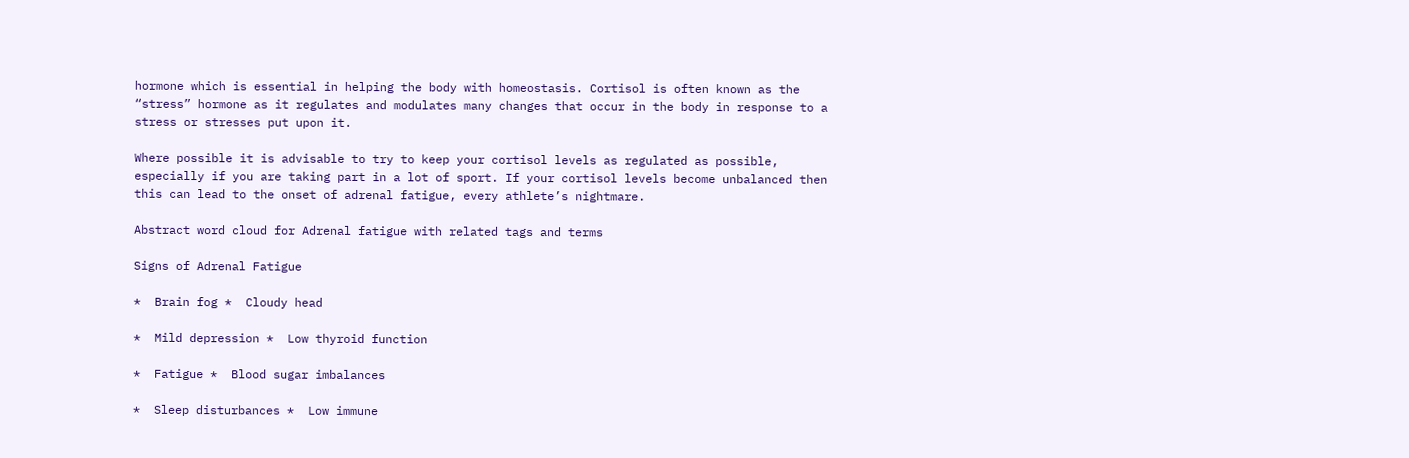hormone which is essential in helping the body with homeostasis. Cortisol is often known as the “stress” hormone as it regulates and modulates many changes that occur in the body in response to a stress or stresses put upon it.

Where possible it is advisable to try to keep your cortisol levels as regulated as possible, especially if you are taking part in a lot of sport. If your cortisol levels become unbalanced then this can lead to the onset of adrenal fatigue, every athlete’s nightmare.

Abstract word cloud for Adrenal fatigue with related tags and terms

Signs of Adrenal Fatigue

*  Brain fog *  Cloudy head

*  Mild depression *  Low thyroid function

*  Fatigue *  Blood sugar imbalances

*  Sleep disturbances *  Low immune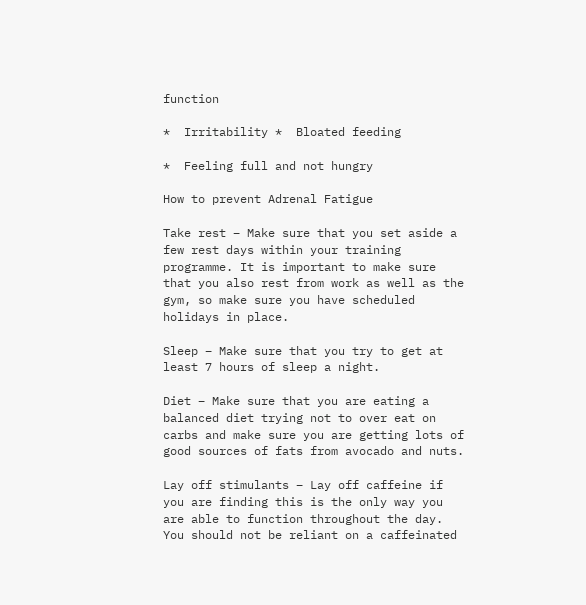function

*  Irritability *  Bloated feeding

*  Feeling full and not hungry

How to prevent Adrenal Fatigue

Take rest – Make sure that you set aside a few rest days within your training programme. It is important to make sure that you also rest from work as well as the gym, so make sure you have scheduled holidays in place.

Sleep – Make sure that you try to get at least 7 hours of sleep a night.

Diet – Make sure that you are eating a balanced diet trying not to over eat on carbs and make sure you are getting lots of good sources of fats from avocado and nuts.

Lay off stimulants – Lay off caffeine if you are finding this is the only way you are able to function throughout the day. You should not be reliant on a caffeinated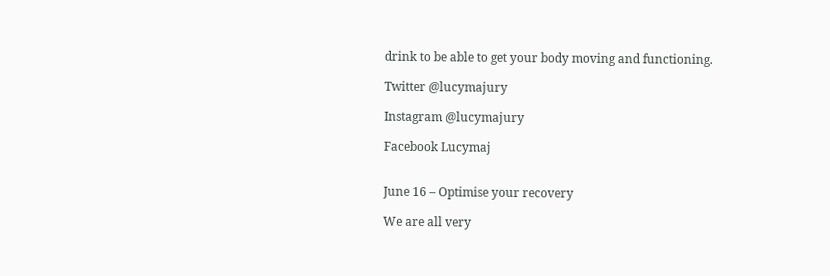drink to be able to get your body moving and functioning.

Twitter @lucymajury

Instagram @lucymajury

Facebook Lucymaj


June 16 – Optimise your recovery

We are all very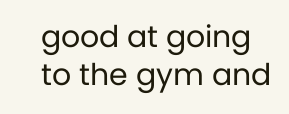good at going to the gym and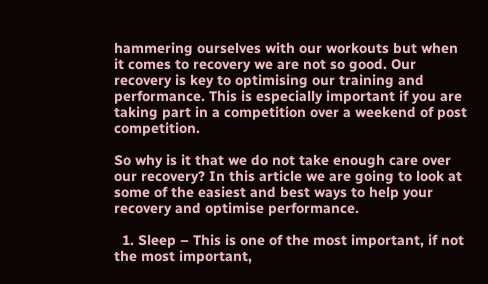hammering ourselves with our workouts but when it comes to recovery we are not so good. Our recovery is key to optimising our training and performance. This is especially important if you are taking part in a competition over a weekend of post competition.

So why is it that we do not take enough care over our recovery? In this article we are going to look at some of the easiest and best ways to help your recovery and optimise performance.

  1. Sleep – This is one of the most important, if not the most important,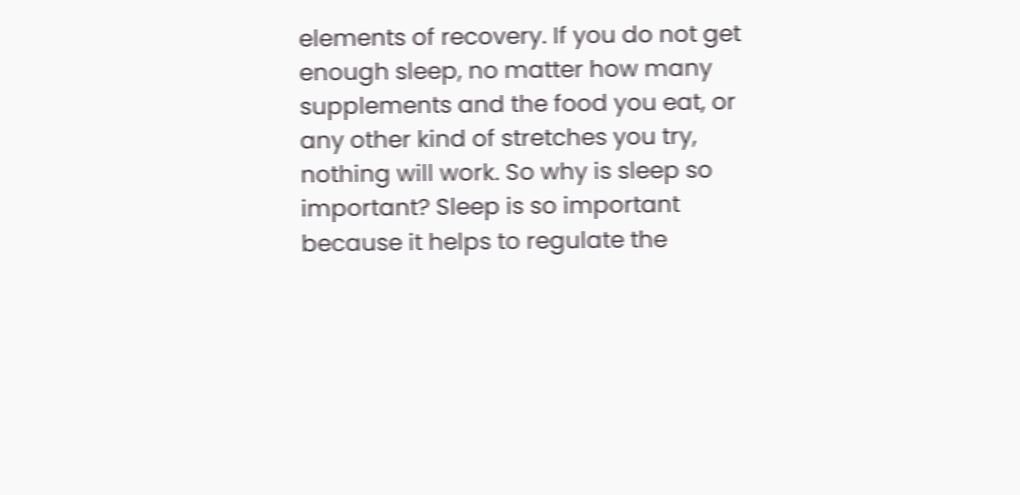elements of recovery. If you do not get enough sleep, no matter how many supplements and the food you eat, or any other kind of stretches you try, nothing will work. So why is sleep so important? Sleep is so important because it helps to regulate the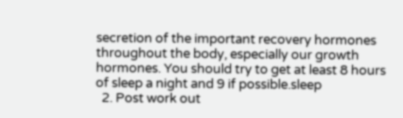secretion of the important recovery hormones throughout the body, especially our growth hormones. You should try to get at least 8 hours of sleep a night and 9 if possible.sleep
  2. Post work out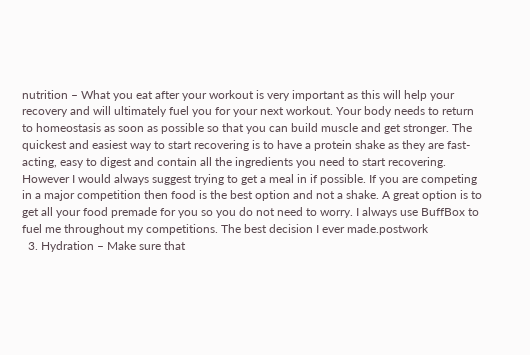nutrition – What you eat after your workout is very important as this will help your recovery and will ultimately fuel you for your next workout. Your body needs to return to homeostasis as soon as possible so that you can build muscle and get stronger. The quickest and easiest way to start recovering is to have a protein shake as they are fast-acting, easy to digest and contain all the ingredients you need to start recovering. However I would always suggest trying to get a meal in if possible. If you are competing in a major competition then food is the best option and not a shake. A great option is to get all your food premade for you so you do not need to worry. I always use BuffBox to fuel me throughout my competitions. The best decision I ever made.postwork
  3. Hydration – Make sure that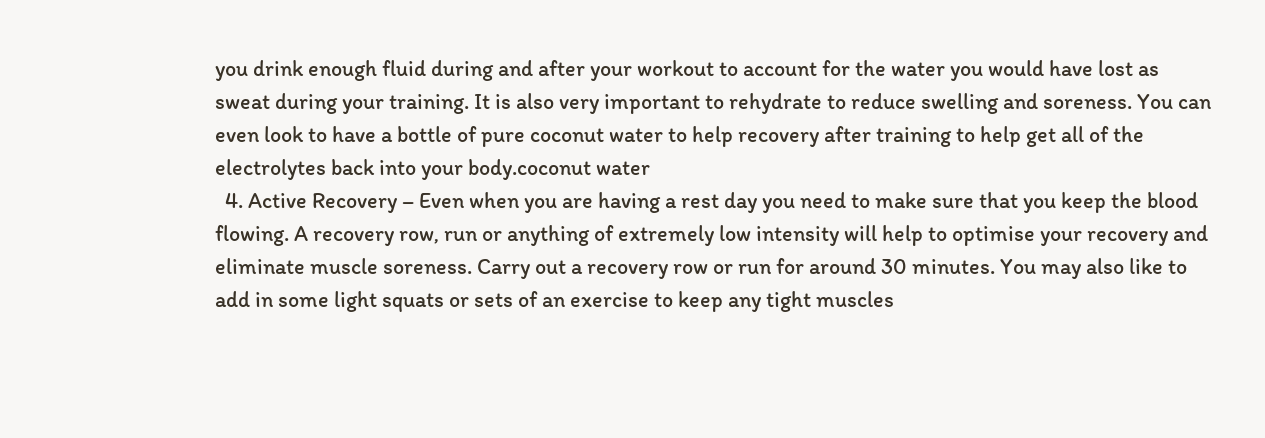you drink enough fluid during and after your workout to account for the water you would have lost as sweat during your training. It is also very important to rehydrate to reduce swelling and soreness. You can even look to have a bottle of pure coconut water to help recovery after training to help get all of the electrolytes back into your body.coconut water
  4. Active Recovery – Even when you are having a rest day you need to make sure that you keep the blood flowing. A recovery row, run or anything of extremely low intensity will help to optimise your recovery and eliminate muscle soreness. Carry out a recovery row or run for around 30 minutes. You may also like to add in some light squats or sets of an exercise to keep any tight muscles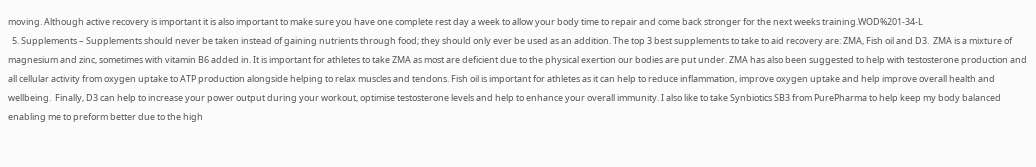moving. Although active recovery is important it is also important to make sure you have one complete rest day a week to allow your body time to repair and come back stronger for the next weeks training.WOD%201-34-L
  5. Supplements – Supplements should never be taken instead of gaining nutrients through food; they should only ever be used as an addition. The top 3 best supplements to take to aid recovery are: ZMA, Fish oil and D3.  ZMA is a mixture of magnesium and zinc, sometimes with vitamin B6 added in. It is important for athletes to take ZMA as most are deficient due to the physical exertion our bodies are put under. ZMA has also been suggested to help with testosterone production and all cellular activity from oxygen uptake to ATP production alongside helping to relax muscles and tendons. Fish oil is important for athletes as it can help to reduce inflammation, improve oxygen uptake and help improve overall health and wellbeing.  Finally, D3 can help to increase your power output during your workout, optimise testosterone levels and help to enhance your overall immunity. I also like to take Synbiotics SB3 from PurePharma to help keep my body balanced enabling me to preform better due to the high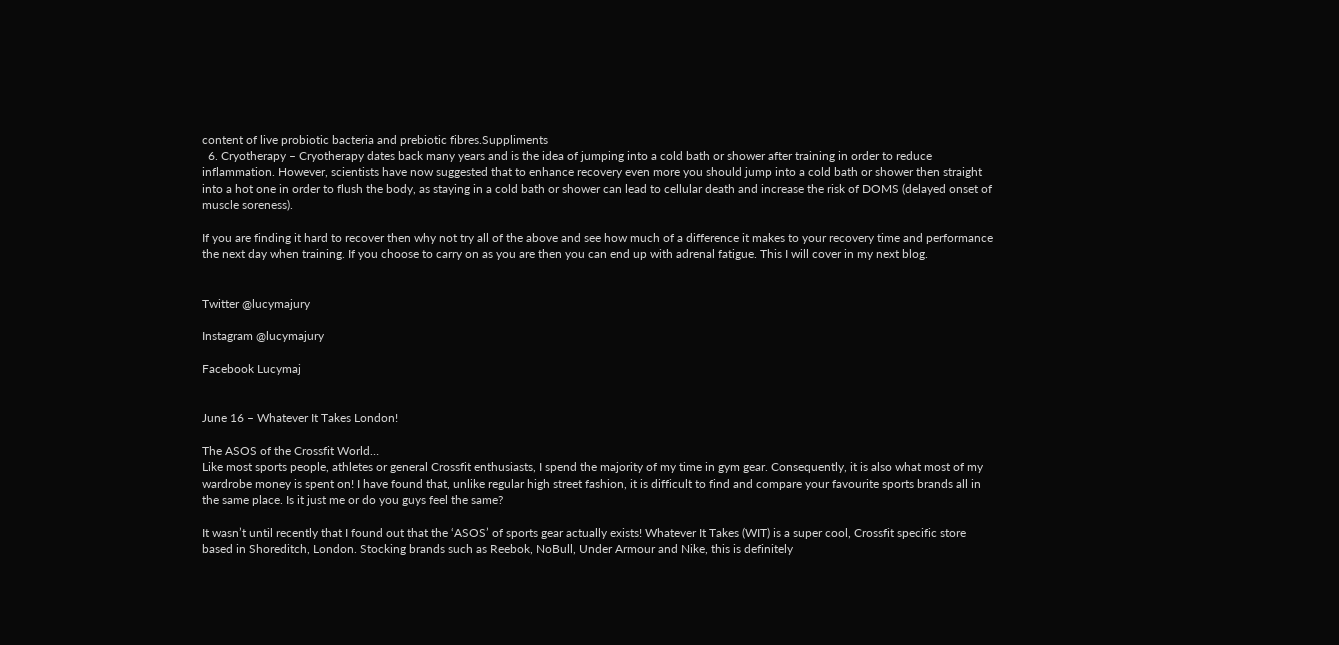content of live probiotic bacteria and prebiotic fibres.Suppliments
  6. Cryotherapy – Cryotherapy dates back many years and is the idea of jumping into a cold bath or shower after training in order to reduce inflammation. However, scientists have now suggested that to enhance recovery even more you should jump into a cold bath or shower then straight into a hot one in order to flush the body, as staying in a cold bath or shower can lead to cellular death and increase the risk of DOMS (delayed onset of muscle soreness).

If you are finding it hard to recover then why not try all of the above and see how much of a difference it makes to your recovery time and performance the next day when training. If you choose to carry on as you are then you can end up with adrenal fatigue. This I will cover in my next blog.


Twitter @lucymajury

Instagram @lucymajury

Facebook Lucymaj


June 16 – Whatever It Takes London!

The ASOS of the Crossfit World…
Like most sports people, athletes or general Crossfit enthusiasts, I spend the majority of my time in gym gear. Consequently, it is also what most of my wardrobe money is spent on! I have found that, unlike regular high street fashion, it is difficult to find and compare your favourite sports brands all in the same place. Is it just me or do you guys feel the same?

It wasn’t until recently that I found out that the ‘ASOS’ of sports gear actually exists! Whatever It Takes (WIT) is a super cool, Crossfit specific store based in Shoreditch, London. Stocking brands such as Reebok, NoBull, Under Armour and Nike, this is definitely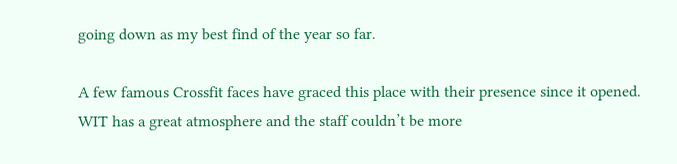going down as my best find of the year so far.

A few famous Crossfit faces have graced this place with their presence since it opened. WIT has a great atmosphere and the staff couldn’t be more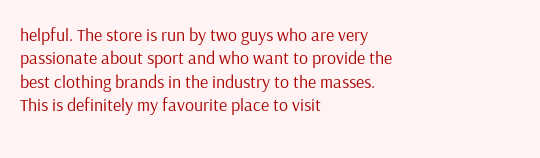helpful. The store is run by two guys who are very passionate about sport and who want to provide the best clothing brands in the industry to the masses. This is definitely my favourite place to visit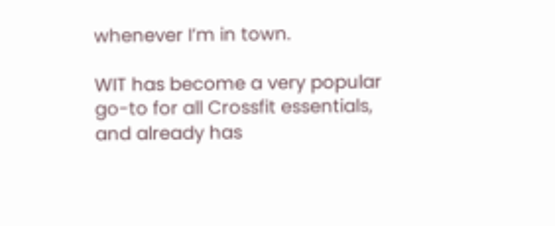whenever I’m in town.

WIT has become a very popular go-to for all Crossfit essentials, and already has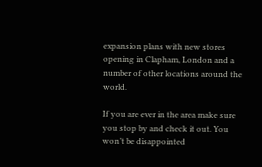expansion plans with new stores opening in Clapham, London and a number of other locations around the world.

If you are ever in the area make sure you stop by and check it out. You won’t be disappointed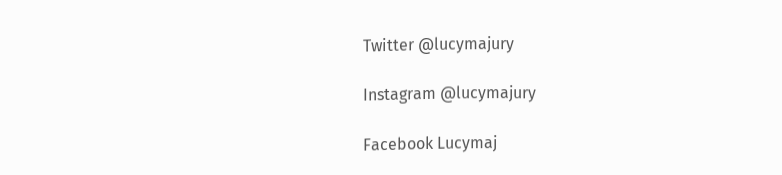Twitter @lucymajury

Instagram @lucymajury

Facebook Lucymaj